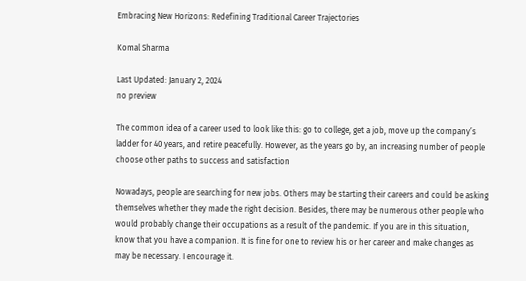Embracing New Horizons: Redefining Traditional Career Trajectories

Komal Sharma

Last Updated: January 2, 2024
no preview

The common idea of a career used to look like this: go to college, get a job, move up the company’s ladder for 40 years, and retire peacefully. However, as the years go by, an increasing number of people choose other paths to success and satisfaction

Nowadays, people are searching for new jobs. Others may be starting their careers and could be asking themselves whether they made the right decision. Besides, there may be numerous other people who would probably change their occupations as a result of the pandemic. If you are in this situation, know that you have a companion. It is fine for one to review his or her career and make changes as may be necessary. I encourage it.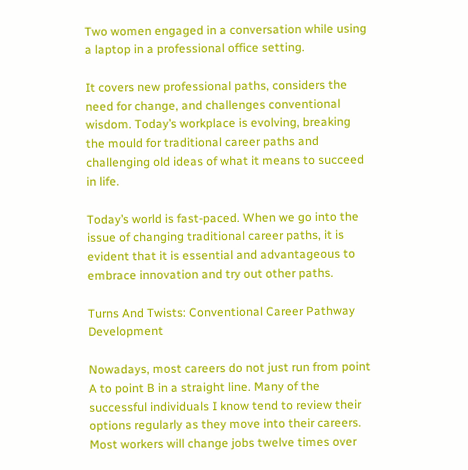Two women engaged in a conversation while using a laptop in a professional office setting.

It covers new professional paths, considers the need for change, and challenges conventional wisdom. Today’s workplace is evolving, breaking the mould for traditional career paths and challenging old ideas of what it means to succeed in life.

Today’s world is fast-paced. When we go into the issue of changing traditional career paths, it is evident that it is essential and advantageous to embrace innovation and try out other paths.

Turns And Twists: Conventional Career Pathway Development

Nowadays, most careers do not just run from point A to point B in a straight line. Many of the successful individuals I know tend to review their options regularly as they move into their careers. Most workers will change jobs twelve times over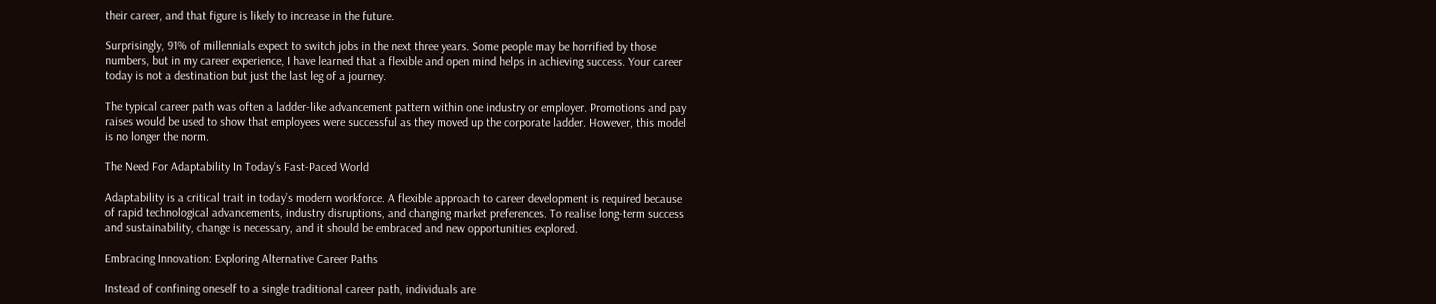their career, and that figure is likely to increase in the future.

Surprisingly, 91% of millennials expect to switch jobs in the next three years. Some people may be horrified by those numbers, but in my career experience, I have learned that a flexible and open mind helps in achieving success. Your career today is not a destination but just the last leg of a journey.

The typical career path was often a ladder-like advancement pattern within one industry or employer. Promotions and pay raises would be used to show that employees were successful as they moved up the corporate ladder. However, this model is no longer the norm.

The Need For Adaptability In Today’s Fast-Paced World

Adaptability is a critical trait in today’s modern workforce. A flexible approach to career development is required because of rapid technological advancements, industry disruptions, and changing market preferences. To realise long-term success and sustainability, change is necessary, and it should be embraced and new opportunities explored.

Embracing Innovation: Exploring Alternative Career Paths

Instead of confining oneself to a single traditional career path, individuals are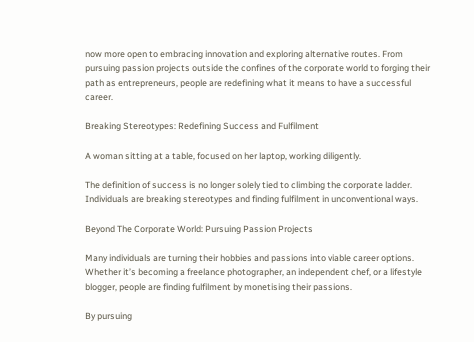now more open to embracing innovation and exploring alternative routes. From pursuing passion projects outside the confines of the corporate world to forging their path as entrepreneurs, people are redefining what it means to have a successful career.

Breaking Stereotypes: Redefining Success and Fulfilment

A woman sitting at a table, focused on her laptop, working diligently.

The definition of success is no longer solely tied to climbing the corporate ladder. Individuals are breaking stereotypes and finding fulfilment in unconventional ways.

Beyond The Corporate World: Pursuing Passion Projects

Many individuals are turning their hobbies and passions into viable career options. Whether it’s becoming a freelance photographer, an independent chef, or a lifestyle blogger, people are finding fulfilment by monetising their passions.

By pursuing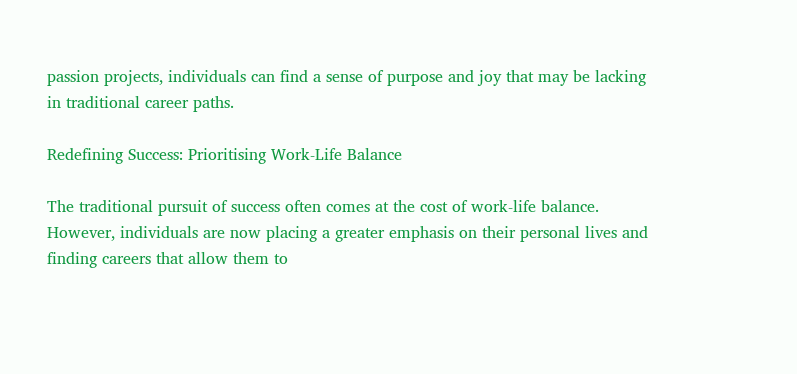passion projects, individuals can find a sense of purpose and joy that may be lacking in traditional career paths.

Redefining Success: Prioritising Work-Life Balance

The traditional pursuit of success often comes at the cost of work-life balance. However, individuals are now placing a greater emphasis on their personal lives and finding careers that allow them to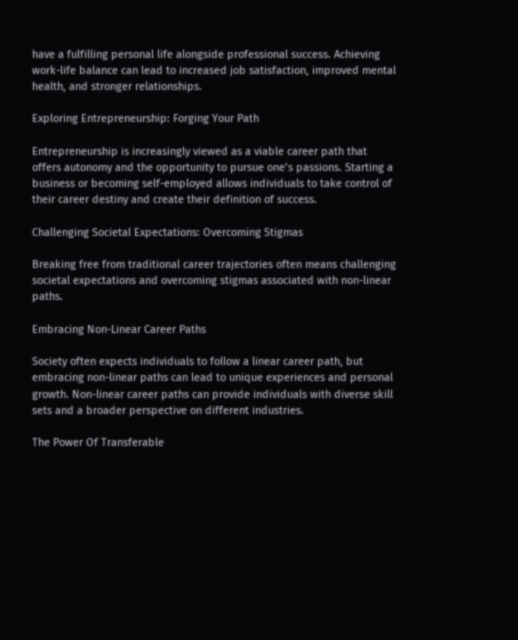have a fulfilling personal life alongside professional success. Achieving work-life balance can lead to increased job satisfaction, improved mental health, and stronger relationships.

Exploring Entrepreneurship: Forging Your Path

Entrepreneurship is increasingly viewed as a viable career path that offers autonomy and the opportunity to pursue one’s passions. Starting a business or becoming self-employed allows individuals to take control of their career destiny and create their definition of success.

Challenging Societal Expectations: Overcoming Stigmas

Breaking free from traditional career trajectories often means challenging societal expectations and overcoming stigmas associated with non-linear paths.

Embracing Non-Linear Career Paths

Society often expects individuals to follow a linear career path, but embracing non-linear paths can lead to unique experiences and personal growth. Non-linear career paths can provide individuals with diverse skill sets and a broader perspective on different industries.

The Power Of Transferable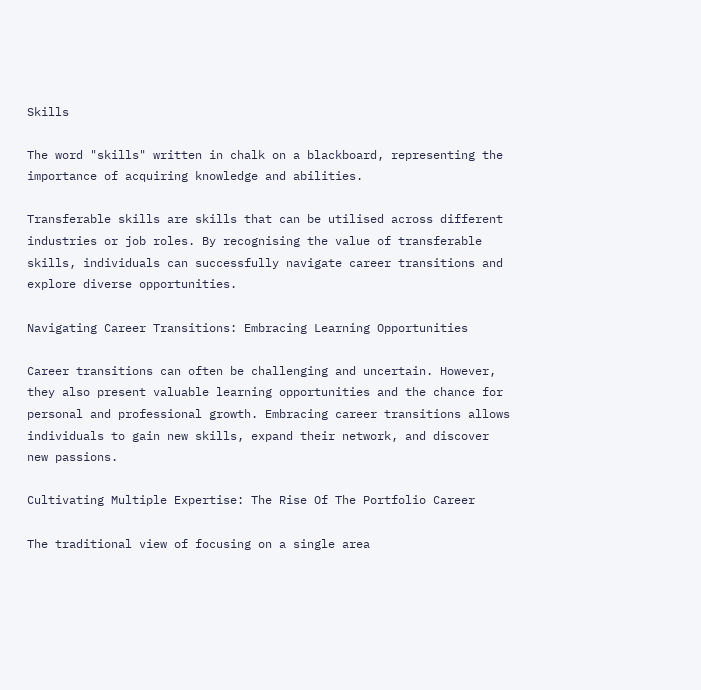Skills

The word "skills" written in chalk on a blackboard, representing the importance of acquiring knowledge and abilities.

Transferable skills are skills that can be utilised across different industries or job roles. By recognising the value of transferable skills, individuals can successfully navigate career transitions and explore diverse opportunities.

Navigating Career Transitions: Embracing Learning Opportunities

Career transitions can often be challenging and uncertain. However, they also present valuable learning opportunities and the chance for personal and professional growth. Embracing career transitions allows individuals to gain new skills, expand their network, and discover new passions.

Cultivating Multiple Expertise: The Rise Of The Portfolio Career

The traditional view of focusing on a single area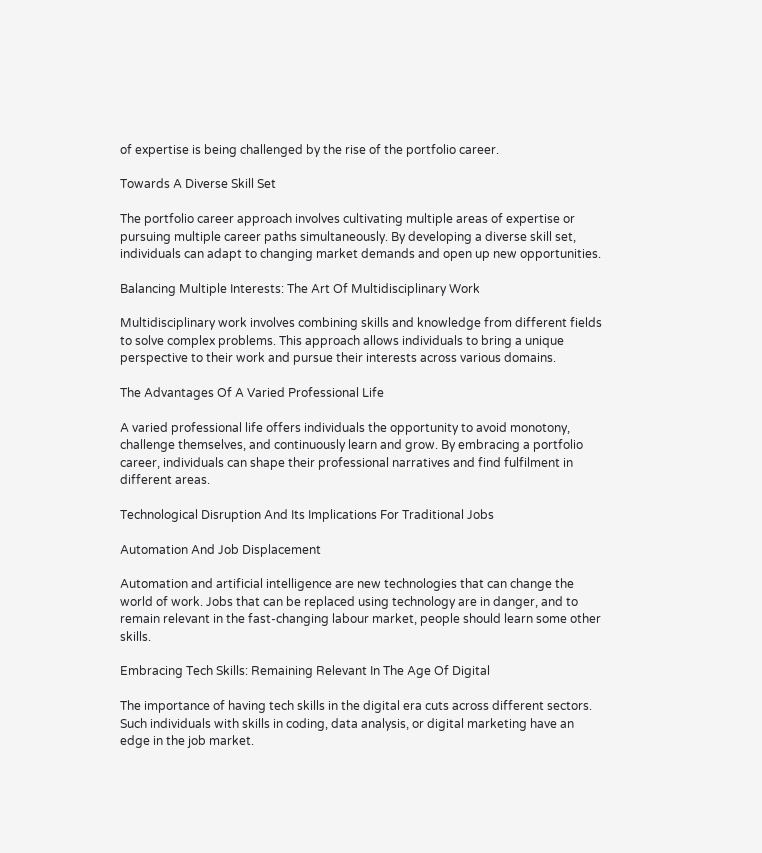of expertise is being challenged by the rise of the portfolio career.

Towards A Diverse Skill Set

The portfolio career approach involves cultivating multiple areas of expertise or pursuing multiple career paths simultaneously. By developing a diverse skill set, individuals can adapt to changing market demands and open up new opportunities.

Balancing Multiple Interests: The Art Of Multidisciplinary Work

Multidisciplinary work involves combining skills and knowledge from different fields to solve complex problems. This approach allows individuals to bring a unique perspective to their work and pursue their interests across various domains.

The Advantages Of A Varied Professional Life

A varied professional life offers individuals the opportunity to avoid monotony, challenge themselves, and continuously learn and grow. By embracing a portfolio career, individuals can shape their professional narratives and find fulfilment in different areas.

Technological Disruption And Its Implications For Traditional Jobs

Automation And Job Displacement

Automation and artificial intelligence are new technologies that can change the world of work. Jobs that can be replaced using technology are in danger, and to remain relevant in the fast-changing labour market, people should learn some other skills.

Embracing Tech Skills: Remaining Relevant In The Age Of Digital

The importance of having tech skills in the digital era cuts across different sectors. Such individuals with skills in coding, data analysis, or digital marketing have an edge in the job market.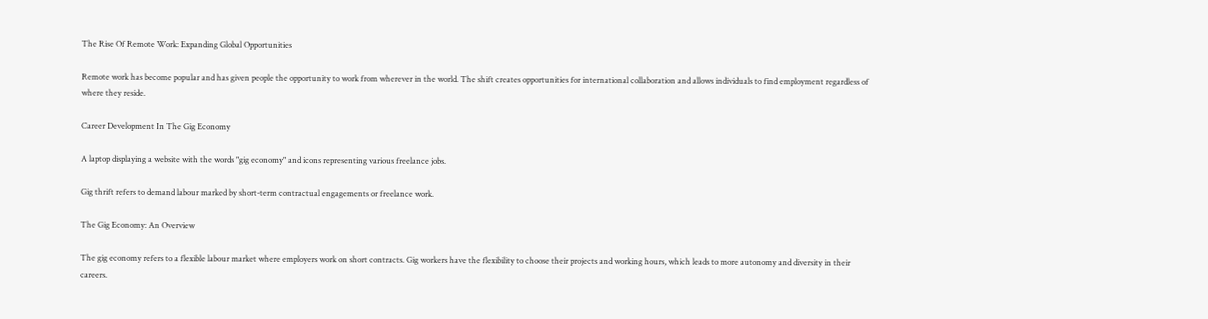The Rise Of Remote Work: Expanding Global Opportunities

Remote work has become popular and has given people the opportunity to work from wherever in the world. The shift creates opportunities for international collaboration and allows individuals to find employment regardless of where they reside.

Career Development In The Gig Economy

A laptop displaying a website with the words "gig economy" and icons representing various freelance jobs.

Gig thrift refers to demand labour marked by short-term contractual engagements or freelance work.

The Gig Economy: An Overview

The gig economy refers to a flexible labour market where employers work on short contracts. Gig workers have the flexibility to choose their projects and working hours, which leads to more autonomy and diversity in their careers.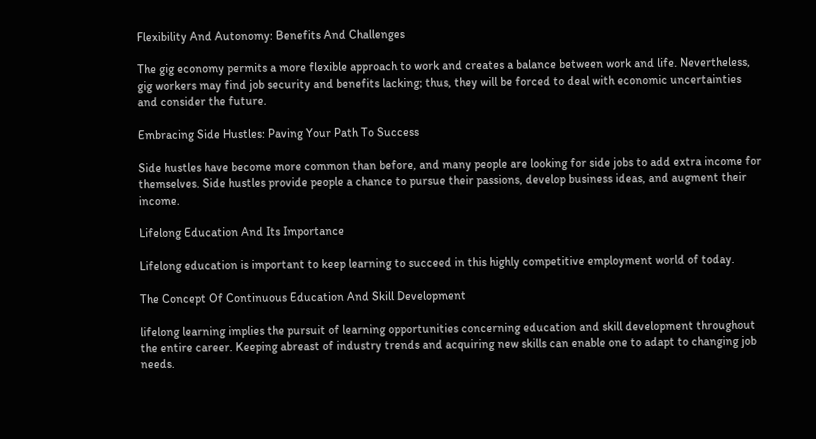Flexibility And Autonomy: Benefits And Challenges

The gig economy permits a more flexible approach to work and creates a balance between work and life. Nevertheless, gig workers may find job security and benefits lacking; thus, they will be forced to deal with economic uncertainties and consider the future.

Embracing Side Hustles: Paving Your Path To Success

Side hustles have become more common than before, and many people are looking for side jobs to add extra income for themselves. Side hustles provide people a chance to pursue their passions, develop business ideas, and augment their income.

Lifelong Education And Its Importance

Lifelong education is important to keep learning to succeed in this highly competitive employment world of today.

The Concept Of Continuous Education And Skill Development

lifelong learning implies the pursuit of learning opportunities concerning education and skill development throughout the entire career. Keeping abreast of industry trends and acquiring new skills can enable one to adapt to changing job needs.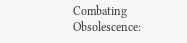Combating Obsolescence: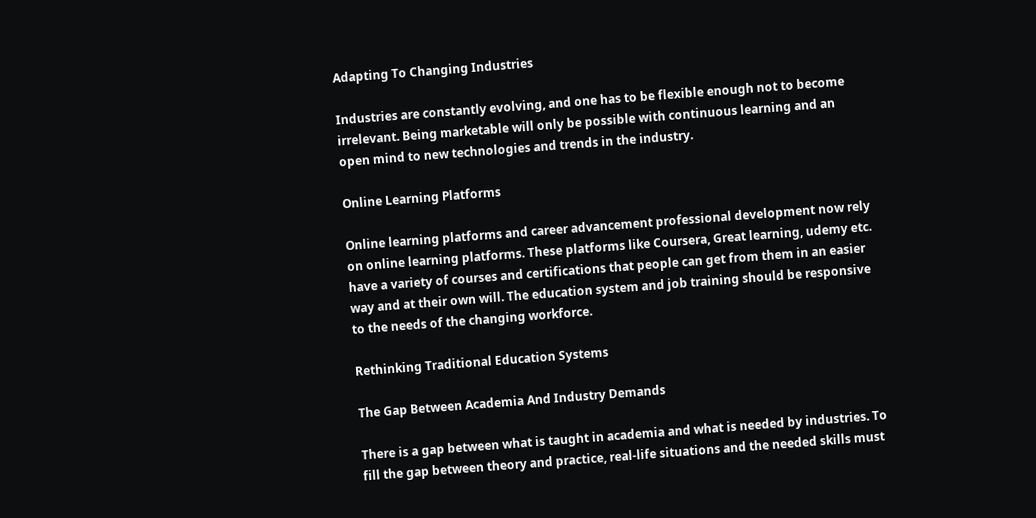Adapting To Changing Industries

Industries are constantly evolving, and one has to be flexible enough not to become irrelevant. Being marketable will only be possible with continuous learning and an open mind to new technologies and trends in the industry.

Online Learning Platforms

Online learning platforms and career advancement professional development now rely on online learning platforms. These platforms like Coursera, Great learning, udemy etc. have a variety of courses and certifications that people can get from them in an easier way and at their own will. The education system and job training should be responsive to the needs of the changing workforce.

Rethinking Traditional Education Systems

The Gap Between Academia And Industry Demands

There is a gap between what is taught in academia and what is needed by industries. To fill the gap between theory and practice, real-life situations and the needed skills must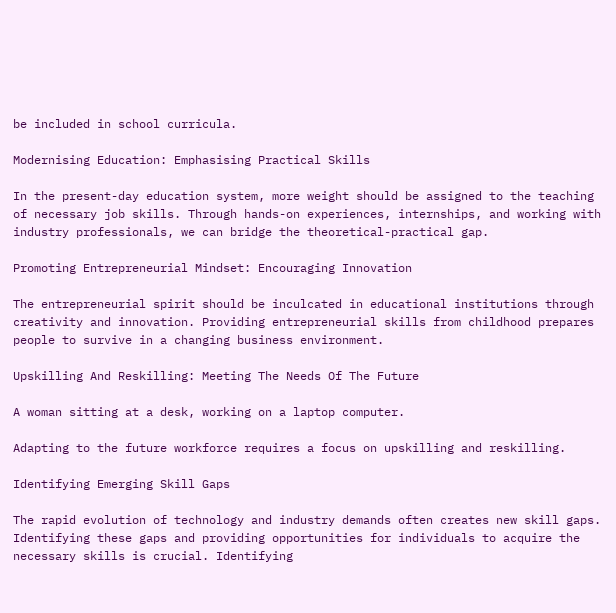be included in school curricula.

Modernising Education: Emphasising Practical Skills

In the present-day education system, more weight should be assigned to the teaching of necessary job skills. Through hands-on experiences, internships, and working with industry professionals, we can bridge the theoretical-practical gap.

Promoting Entrepreneurial Mindset: Encouraging Innovation

The entrepreneurial spirit should be inculcated in educational institutions through creativity and innovation. Providing entrepreneurial skills from childhood prepares people to survive in a changing business environment.

Upskilling And Reskilling: Meeting The Needs Of The Future

A woman sitting at a desk, working on a laptop computer.

Adapting to the future workforce requires a focus on upskilling and reskilling.

Identifying Emerging Skill Gaps

The rapid evolution of technology and industry demands often creates new skill gaps. Identifying these gaps and providing opportunities for individuals to acquire the necessary skills is crucial. Identifying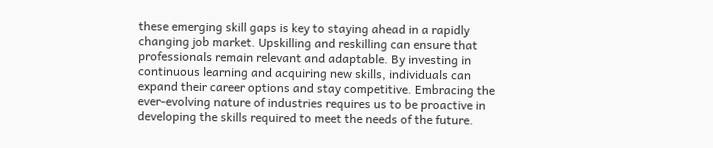these emerging skill gaps is key to staying ahead in a rapidly changing job market. Upskilling and reskilling can ensure that professionals remain relevant and adaptable. By investing in continuous learning and acquiring new skills, individuals can expand their career options and stay competitive. Embracing the ever-evolving nature of industries requires us to be proactive in developing the skills required to meet the needs of the future.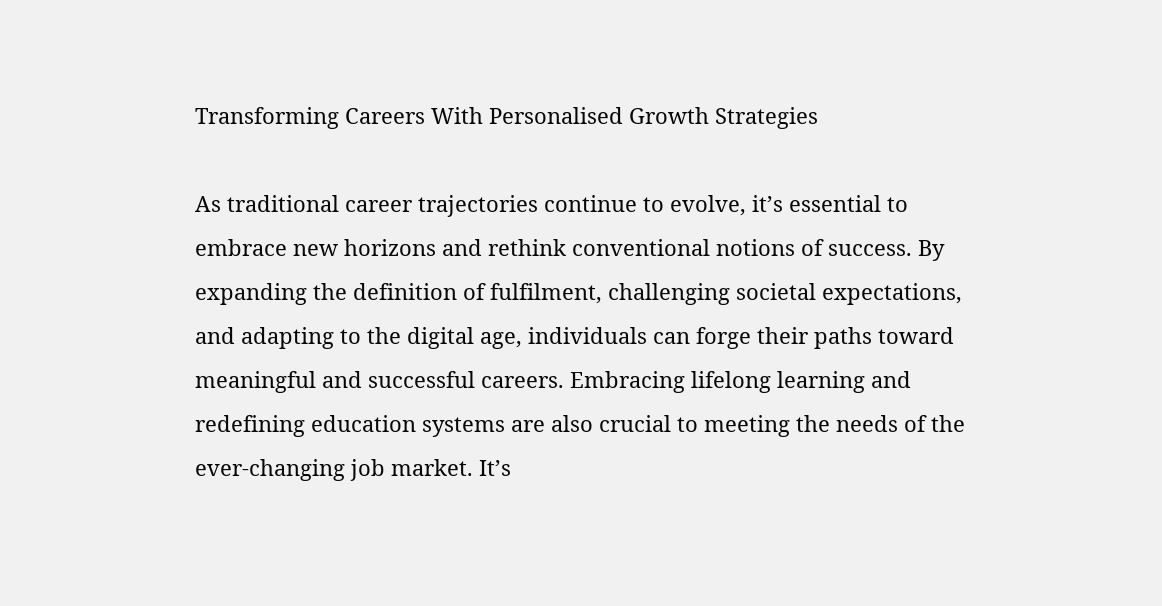Transforming Careers With Personalised Growth Strategies

As traditional career trajectories continue to evolve, it’s essential to embrace new horizons and rethink conventional notions of success. By expanding the definition of fulfilment, challenging societal expectations, and adapting to the digital age, individuals can forge their paths toward meaningful and successful careers. Embracing lifelong learning and redefining education systems are also crucial to meeting the needs of the ever-changing job market. It’s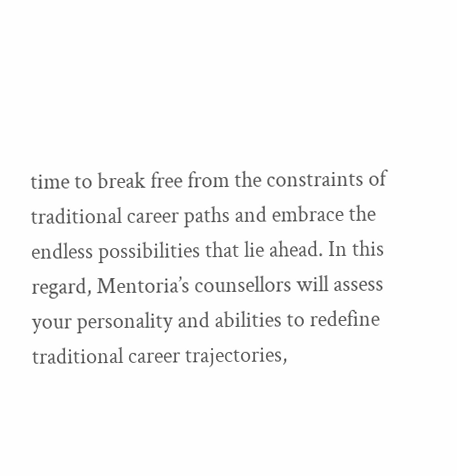time to break free from the constraints of traditional career paths and embrace the endless possibilities that lie ahead. In this regard, Mentoria’s counsellors will assess your personality and abilities to redefine traditional career trajectories,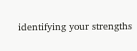identifying your strengths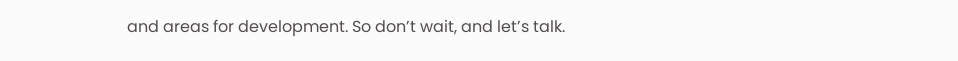and areas for development. So don’t wait, and let’s talk.